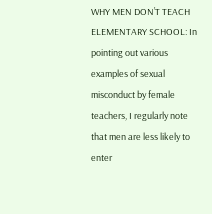WHY MEN DON’T TEACH ELEMENTARY SCHOOL: In pointing out various examples of sexual misconduct by female teachers, I regularly note that men are less likely to enter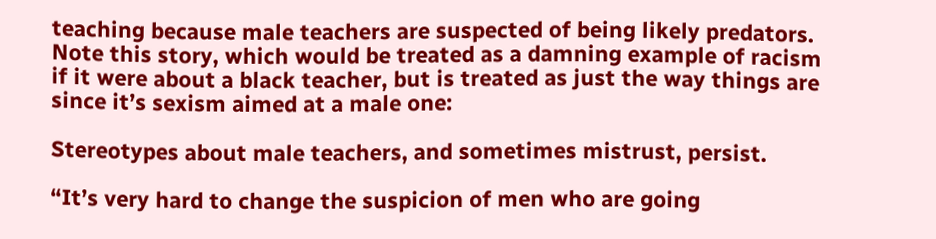teaching because male teachers are suspected of being likely predators. Note this story, which would be treated as a damning example of racism if it were about a black teacher, but is treated as just the way things are since it’s sexism aimed at a male one:

Stereotypes about male teachers, and sometimes mistrust, persist.

“It’s very hard to change the suspicion of men who are going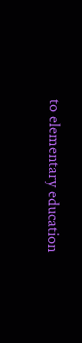to elementary education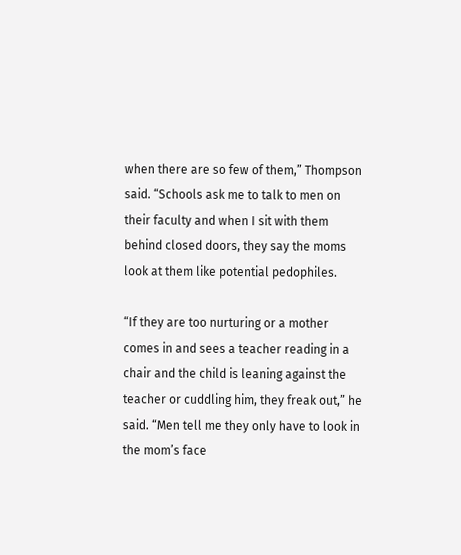when there are so few of them,” Thompson said. “Schools ask me to talk to men on their faculty and when I sit with them behind closed doors, they say the moms look at them like potential pedophiles.

“If they are too nurturing or a mother comes in and sees a teacher reading in a chair and the child is leaning against the teacher or cuddling him, they freak out,” he said. “Men tell me they only have to look in the mom’s face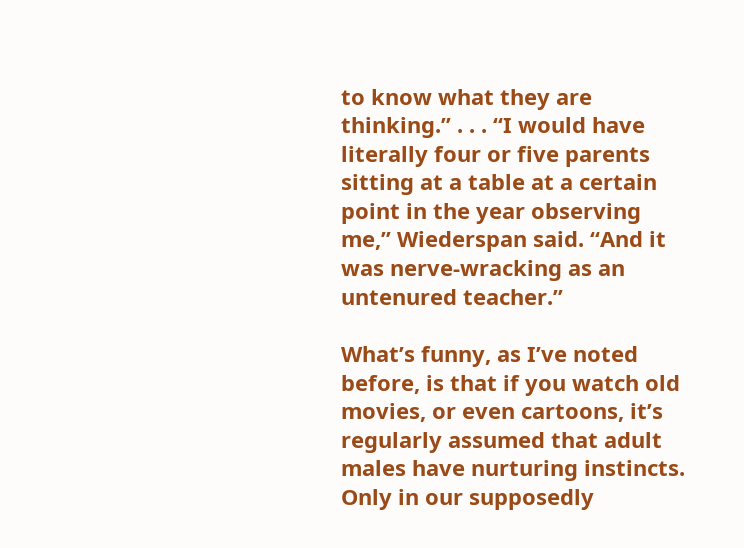to know what they are thinking.” . . . “I would have literally four or five parents sitting at a table at a certain point in the year observing me,” Wiederspan said. “And it was nerve-wracking as an untenured teacher.”

What’s funny, as I’ve noted before, is that if you watch old movies, or even cartoons, it’s regularly assumed that adult males have nurturing instincts. Only in our supposedly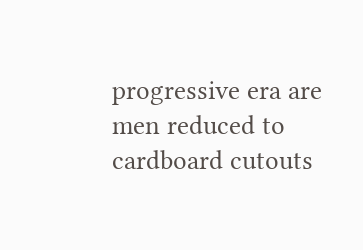progressive era are men reduced to cardboard cutouts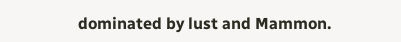dominated by lust and Mammon.